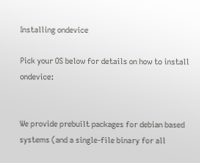Installing ondevice

Pick your OS below for details on how to install ondevice:


We provide prebuilt packages for debian based systems (and a single-file binary for all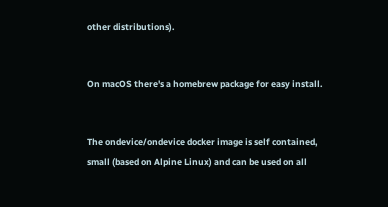other distributions).


On macOS there's a homebrew package for easy install.


The ondevice/ondevice docker image is self contained, small (based on Alpine Linux) and can be used on all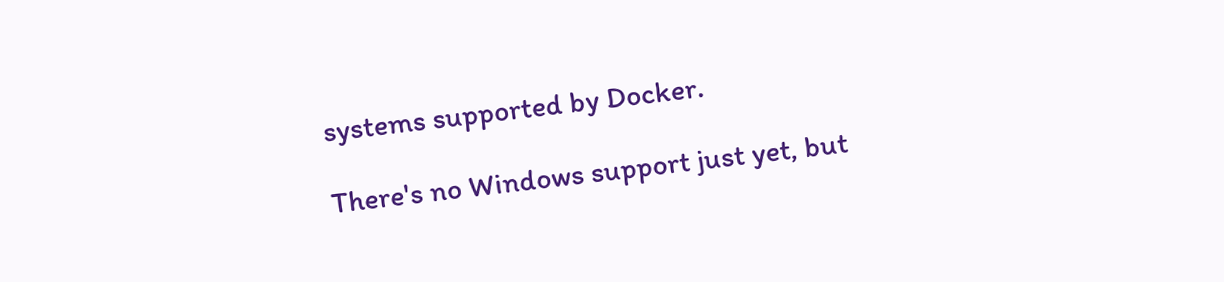systems supported by Docker.

There's no Windows support just yet, but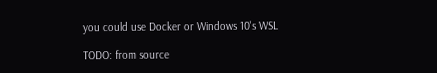you could use Docker or Windows 10's WSL

TODO: from source